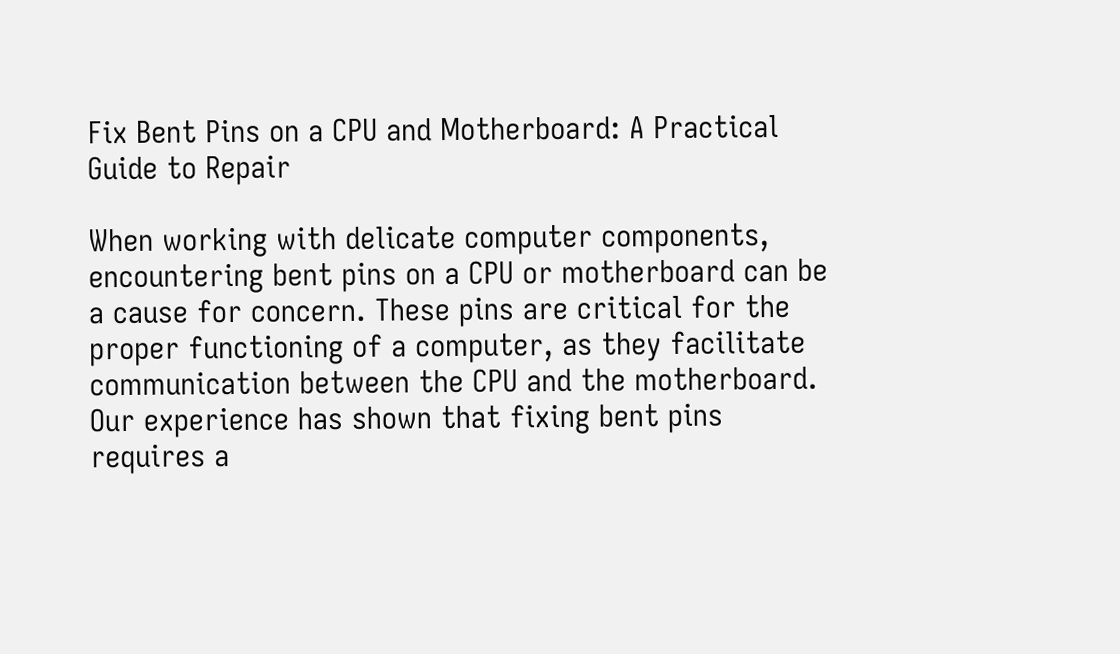Fix Bent Pins on a CPU and Motherboard: A Practical Guide to Repair

When working with delicate computer components, encountering bent pins on a CPU or motherboard can be a cause for concern. These pins are critical for the proper functioning of a computer, as they facilitate communication between the CPU and the motherboard. Our experience has shown that fixing bent pins requires a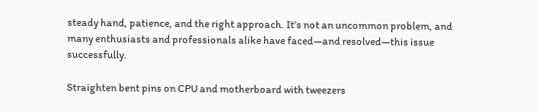steady hand, patience, and the right approach. It’s not an uncommon problem, and many enthusiasts and professionals alike have faced—and resolved—this issue successfully.

Straighten bent pins on CPU and motherboard with tweezers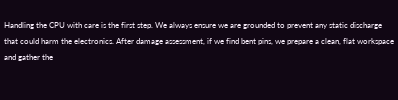Handling the CPU with care is the first step. We always ensure we are grounded to prevent any static discharge that could harm the electronics. After damage assessment, if we find bent pins, we prepare a clean, flat workspace and gather the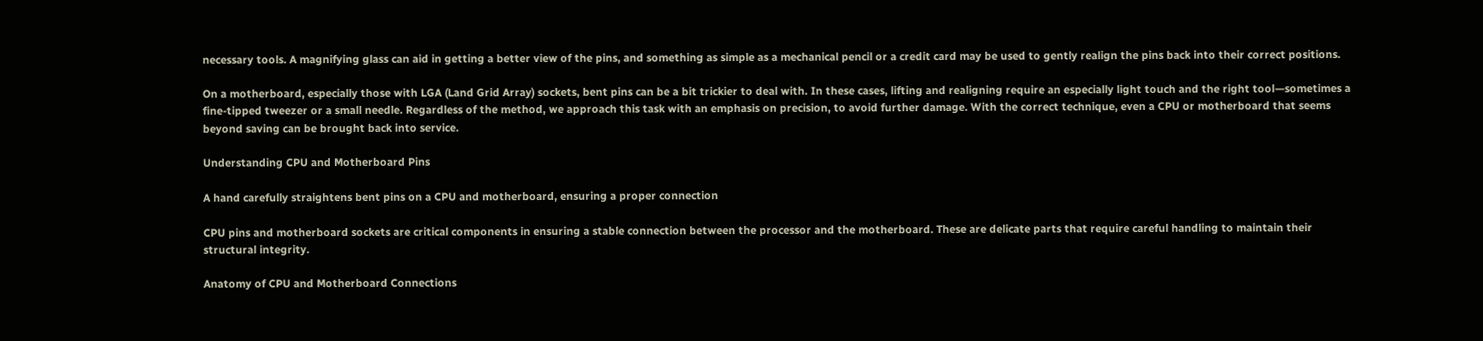necessary tools. A magnifying glass can aid in getting a better view of the pins, and something as simple as a mechanical pencil or a credit card may be used to gently realign the pins back into their correct positions.

On a motherboard, especially those with LGA (Land Grid Array) sockets, bent pins can be a bit trickier to deal with. In these cases, lifting and realigning require an especially light touch and the right tool—sometimes a fine-tipped tweezer or a small needle. Regardless of the method, we approach this task with an emphasis on precision, to avoid further damage. With the correct technique, even a CPU or motherboard that seems beyond saving can be brought back into service.

Understanding CPU and Motherboard Pins

A hand carefully straightens bent pins on a CPU and motherboard, ensuring a proper connection

CPU pins and motherboard sockets are critical components in ensuring a stable connection between the processor and the motherboard. These are delicate parts that require careful handling to maintain their structural integrity.

Anatomy of CPU and Motherboard Connections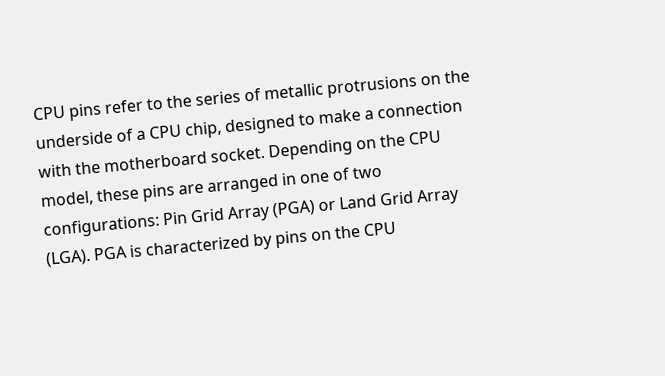CPU pins refer to the series of metallic protrusions on the underside of a CPU chip, designed to make a connection with the motherboard socket. Depending on the CPU model, these pins are arranged in one of two configurations: Pin Grid Array (PGA) or Land Grid Array (LGA). PGA is characterized by pins on the CPU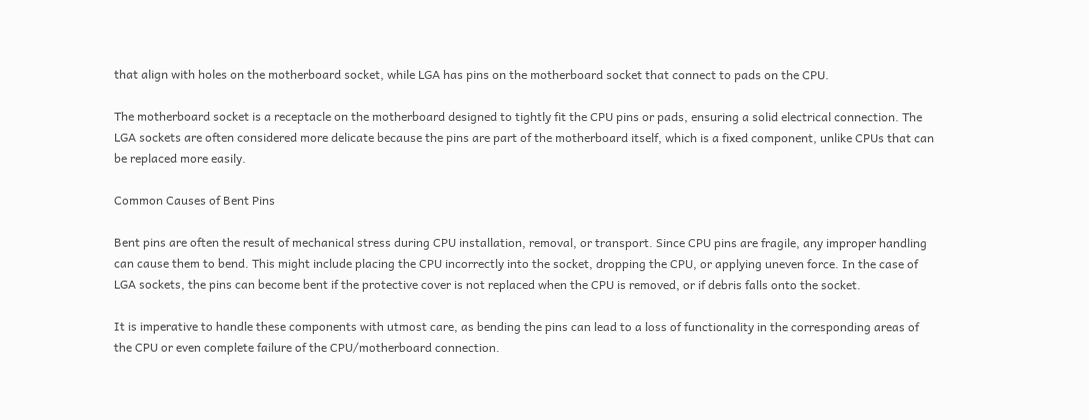that align with holes on the motherboard socket, while LGA has pins on the motherboard socket that connect to pads on the CPU.

The motherboard socket is a receptacle on the motherboard designed to tightly fit the CPU pins or pads, ensuring a solid electrical connection. The LGA sockets are often considered more delicate because the pins are part of the motherboard itself, which is a fixed component, unlike CPUs that can be replaced more easily.

Common Causes of Bent Pins

Bent pins are often the result of mechanical stress during CPU installation, removal, or transport. Since CPU pins are fragile, any improper handling can cause them to bend. This might include placing the CPU incorrectly into the socket, dropping the CPU, or applying uneven force. In the case of LGA sockets, the pins can become bent if the protective cover is not replaced when the CPU is removed, or if debris falls onto the socket.

It is imperative to handle these components with utmost care, as bending the pins can lead to a loss of functionality in the corresponding areas of the CPU or even complete failure of the CPU/motherboard connection.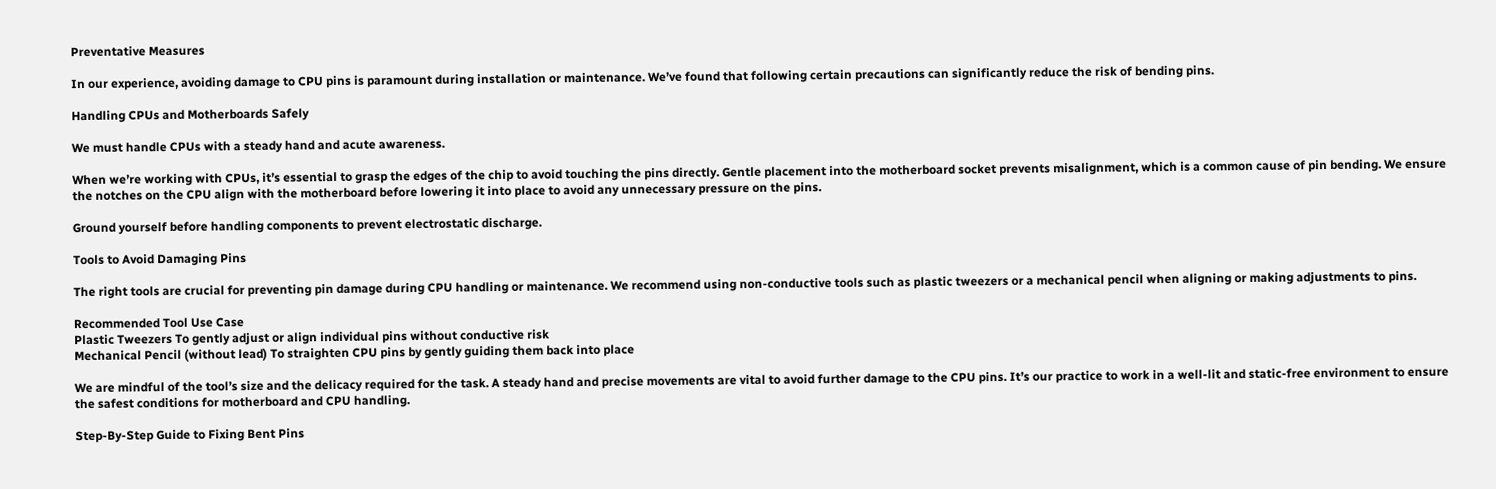Preventative Measures

In our experience, avoiding damage to CPU pins is paramount during installation or maintenance. We’ve found that following certain precautions can significantly reduce the risk of bending pins.

Handling CPUs and Motherboards Safely

We must handle CPUs with a steady hand and acute awareness.

When we’re working with CPUs, it’s essential to grasp the edges of the chip to avoid touching the pins directly. Gentle placement into the motherboard socket prevents misalignment, which is a common cause of pin bending. We ensure the notches on the CPU align with the motherboard before lowering it into place to avoid any unnecessary pressure on the pins.

Ground yourself before handling components to prevent electrostatic discharge.

Tools to Avoid Damaging Pins

The right tools are crucial for preventing pin damage during CPU handling or maintenance. We recommend using non-conductive tools such as plastic tweezers or a mechanical pencil when aligning or making adjustments to pins.

Recommended Tool Use Case
Plastic Tweezers To gently adjust or align individual pins without conductive risk
Mechanical Pencil (without lead) To straighten CPU pins by gently guiding them back into place

We are mindful of the tool’s size and the delicacy required for the task. A steady hand and precise movements are vital to avoid further damage to the CPU pins. It’s our practice to work in a well-lit and static-free environment to ensure the safest conditions for motherboard and CPU handling.

Step-By-Step Guide to Fixing Bent Pins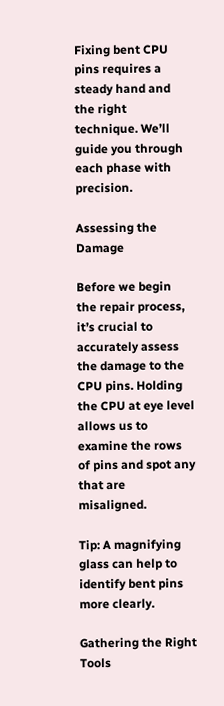Fixing bent CPU pins requires a steady hand and the right technique. We’ll guide you through each phase with precision.

Assessing the Damage

Before we begin the repair process, it’s crucial to accurately assess the damage to the CPU pins. Holding the CPU at eye level allows us to examine the rows of pins and spot any that are misaligned.

Tip: A magnifying glass can help to identify bent pins more clearly.

Gathering the Right Tools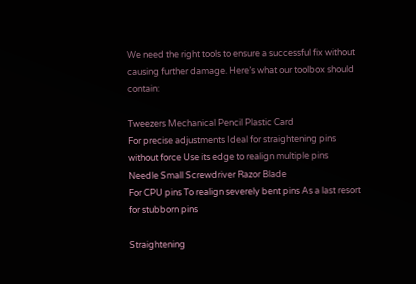We need the right tools to ensure a successful fix without causing further damage. Here’s what our toolbox should contain:

Tweezers Mechanical Pencil Plastic Card
For precise adjustments Ideal for straightening pins without force Use its edge to realign multiple pins
Needle Small Screwdriver Razor Blade
For CPU pins To realign severely bent pins As a last resort for stubborn pins

Straightening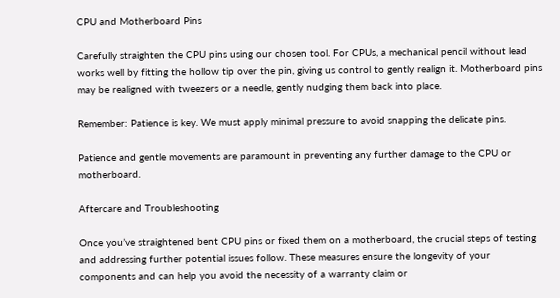CPU and Motherboard Pins

Carefully straighten the CPU pins using our chosen tool. For CPUs, a mechanical pencil without lead works well by fitting the hollow tip over the pin, giving us control to gently realign it. Motherboard pins may be realigned with tweezers or a needle, gently nudging them back into place.

Remember: Patience is key. We must apply minimal pressure to avoid snapping the delicate pins.

Patience and gentle movements are paramount in preventing any further damage to the CPU or motherboard.

Aftercare and Troubleshooting

Once you’ve straightened bent CPU pins or fixed them on a motherboard, the crucial steps of testing and addressing further potential issues follow. These measures ensure the longevity of your components and can help you avoid the necessity of a warranty claim or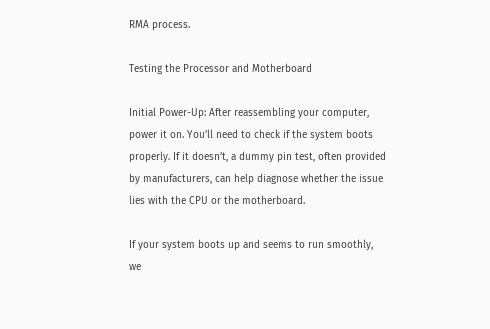RMA process.

Testing the Processor and Motherboard

Initial Power-Up: After reassembling your computer, power it on. You’ll need to check if the system boots properly. If it doesn’t, a dummy pin test, often provided by manufacturers, can help diagnose whether the issue lies with the CPU or the motherboard.

If your system boots up and seems to run smoothly, we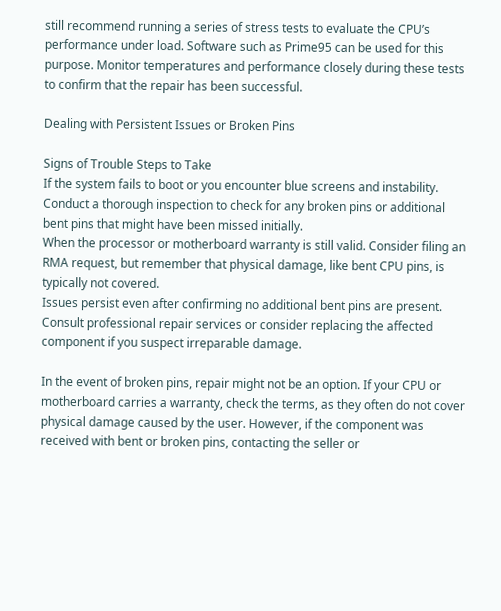still recommend running a series of stress tests to evaluate the CPU’s performance under load. Software such as Prime95 can be used for this purpose. Monitor temperatures and performance closely during these tests to confirm that the repair has been successful.

Dealing with Persistent Issues or Broken Pins

Signs of Trouble Steps to Take
If the system fails to boot or you encounter blue screens and instability. Conduct a thorough inspection to check for any broken pins or additional bent pins that might have been missed initially.
When the processor or motherboard warranty is still valid. Consider filing an RMA request, but remember that physical damage, like bent CPU pins, is typically not covered.
Issues persist even after confirming no additional bent pins are present. Consult professional repair services or consider replacing the affected component if you suspect irreparable damage.

In the event of broken pins, repair might not be an option. If your CPU or motherboard carries a warranty, check the terms, as they often do not cover physical damage caused by the user. However, if the component was received with bent or broken pins, contacting the seller or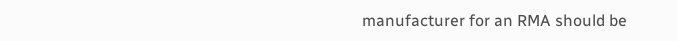manufacturer for an RMA should be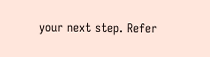your next step. Refer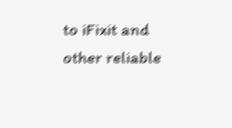to iFixit and other reliable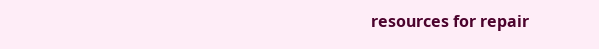resources for repair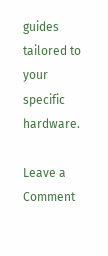guides tailored to your specific hardware.

Leave a Comment